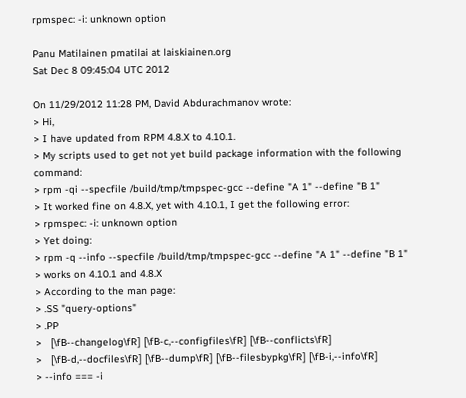rpmspec: -i: unknown option

Panu Matilainen pmatilai at laiskiainen.org
Sat Dec 8 09:45:04 UTC 2012

On 11/29/2012 11:28 PM, David Abdurachmanov wrote:
> Hi,
> I have updated from RPM 4.8.X to 4.10.1.
> My scripts used to get not yet build package information with the following command:
> rpm -qi --specfile /build/tmp/tmpspec-gcc --define "A 1" --define "B 1"
> It worked fine on 4.8.X, yet with 4.10.1, I get the following error:
> rpmspec: -i: unknown option
> Yet doing:
> rpm -q --info --specfile /build/tmp/tmpspec-gcc --define "A 1" --define "B 1"
> works on 4.10.1 and 4.8.X
> According to the man page:
> .SS "query-options"
> .PP
>   [\fB--changelog\fR] [\fB-c,--configfiles\fR] [\fB--conflicts\fR]
>   [\fB-d,--docfiles\fR] [\fB--dump\fR] [\fB--filesbypkg\fR] [\fB-i,--info\fR]
> --info === -i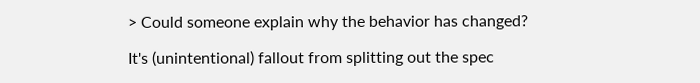> Could someone explain why the behavior has changed?

It's (unintentional) fallout from splitting out the spec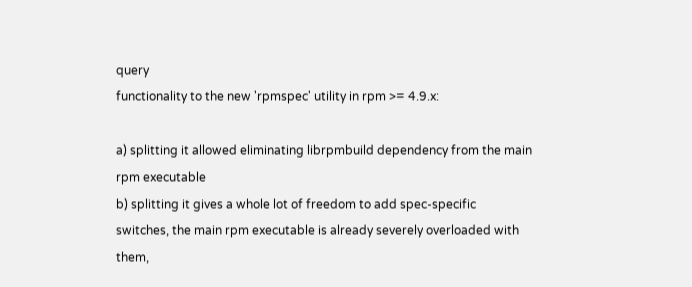query
functionality to the new 'rpmspec' utility in rpm >= 4.9.x:

a) splitting it allowed eliminating librpmbuild dependency from the main
rpm executable
b) splitting it gives a whole lot of freedom to add spec-specific
switches, the main rpm executable is already severely overloaded with
them,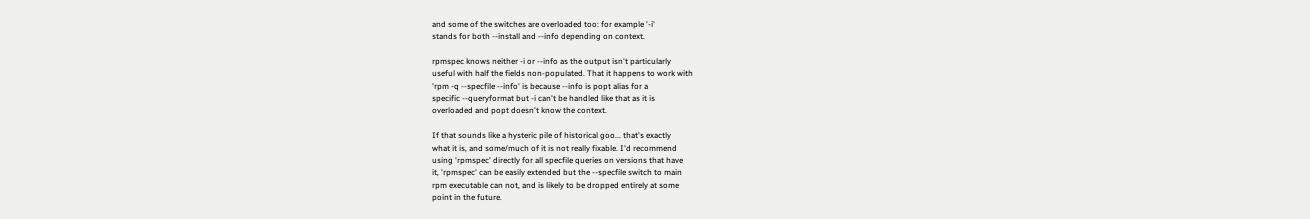and some of the switches are overloaded too: for example '-i'
stands for both --install and --info depending on context.

rpmspec knows neither -i or --info as the output isn't particularly
useful with half the fields non-populated. That it happens to work with
'rpm -q --specfile --info' is because --info is popt alias for a
specific --queryformat but -i can't be handled like that as it is
overloaded and popt doesn't know the context.

If that sounds like a hysteric pile of historical goo... that's exactly
what it is, and some/much of it is not really fixable. I'd recommend
using 'rpmspec' directly for all specfile queries on versions that have
it, 'rpmspec' can be easily extended but the --specfile switch to main
rpm executable can not, and is likely to be dropped entirely at some
point in the future.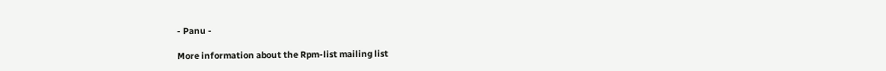- Panu -

More information about the Rpm-list mailing list